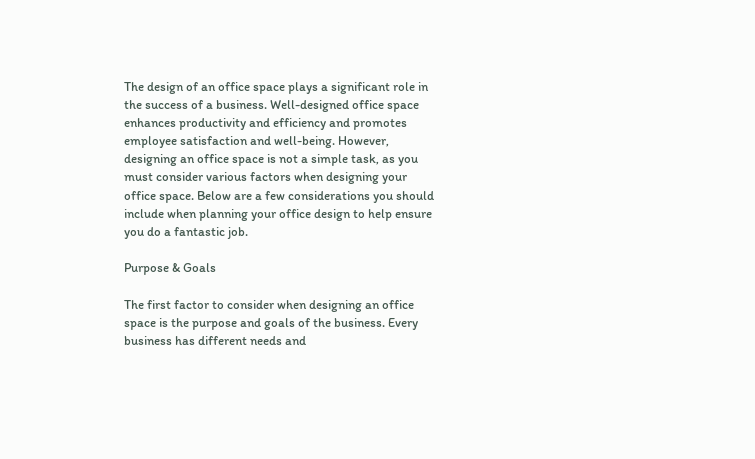The design of an office space plays a significant role in the success of a business. Well-designed office space enhances productivity and efficiency and promotes employee satisfaction and well-being. However, designing an office space is not a simple task, as you must consider various factors when designing your office space. Below are a few considerations you should include when planning your office design to help ensure you do a fantastic job.

Purpose & Goals

The first factor to consider when designing an office space is the purpose and goals of the business. Every business has different needs and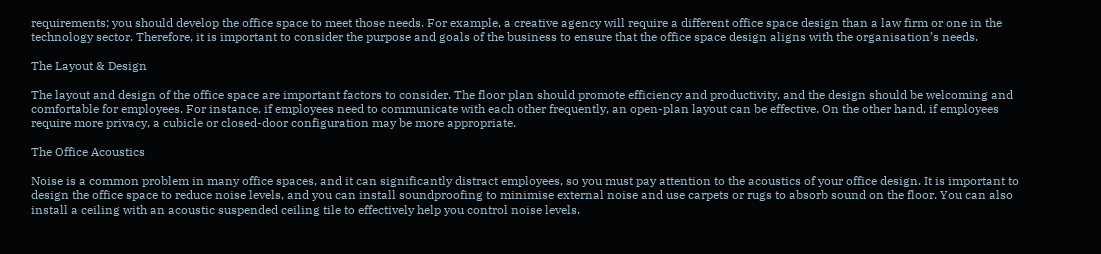requirements; you should develop the office space to meet those needs. For example, a creative agency will require a different office space design than a law firm or one in the technology sector. Therefore, it is important to consider the purpose and goals of the business to ensure that the office space design aligns with the organisation’s needs.

The Layout & Design

The layout and design of the office space are important factors to consider. The floor plan should promote efficiency and productivity, and the design should be welcoming and comfortable for employees. For instance, if employees need to communicate with each other frequently, an open-plan layout can be effective. On the other hand, if employees require more privacy, a cubicle or closed-door configuration may be more appropriate.

The Office Acoustics

Noise is a common problem in many office spaces, and it can significantly distract employees, so you must pay attention to the acoustics of your office design. It is important to design the office space to reduce noise levels, and you can install soundproofing to minimise external noise and use carpets or rugs to absorb sound on the floor. You can also install a ceiling with an acoustic suspended ceiling tile to effectively help you control noise levels.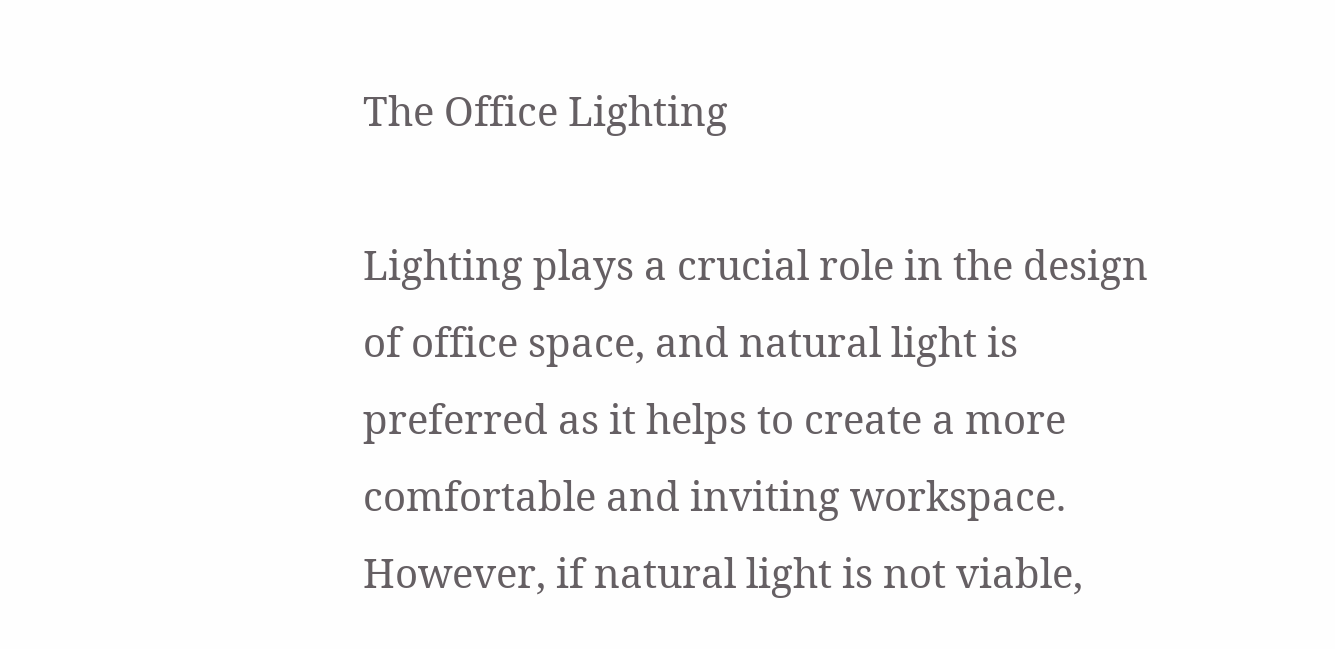The Office Lighting

Lighting plays a crucial role in the design of office space, and natural light is preferred as it helps to create a more comfortable and inviting workspace. However, if natural light is not viable,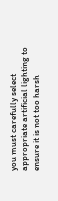you must carefully select appropriate artificial lighting to ensure it is not too harsh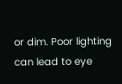or dim. Poor lighting can lead to eye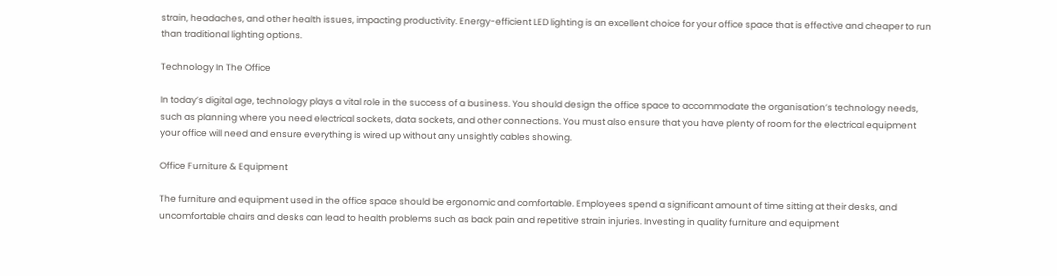strain, headaches, and other health issues, impacting productivity. Energy-efficient LED lighting is an excellent choice for your office space that is effective and cheaper to run than traditional lighting options.

Technology In The Office

In today’s digital age, technology plays a vital role in the success of a business. You should design the office space to accommodate the organisation’s technology needs, such as planning where you need electrical sockets, data sockets, and other connections. You must also ensure that you have plenty of room for the electrical equipment your office will need and ensure everything is wired up without any unsightly cables showing.

Office Furniture & Equipment

The furniture and equipment used in the office space should be ergonomic and comfortable. Employees spend a significant amount of time sitting at their desks, and uncomfortable chairs and desks can lead to health problems such as back pain and repetitive strain injuries. Investing in quality furniture and equipment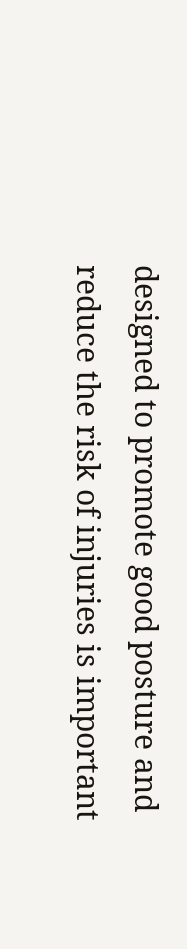designed to promote good posture and reduce the risk of injuries is important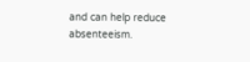and can help reduce absenteeism.